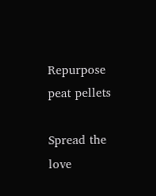Repurpose peat pellets

Spread the love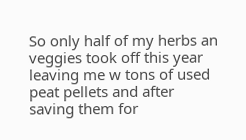So only half of my herbs an veggies took off this year leaving me w tons of used peat pellets and after saving them for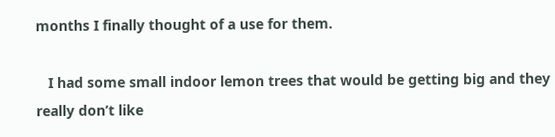months I finally thought of a use for them.

   I had some small indoor lemon trees that would be getting big and they really don’t like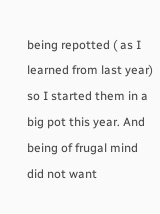being repotted ( as I learned from last year) so I started them in a big pot this year. And being of frugal mind did not want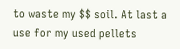to waste my $$ soil. At last a use for my used pellets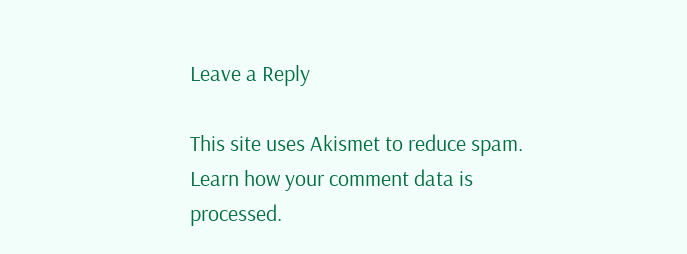Leave a Reply

This site uses Akismet to reduce spam. Learn how your comment data is processed.